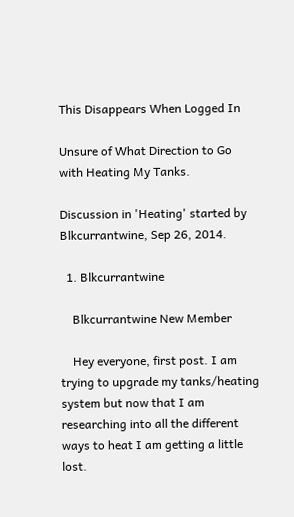This Disappears When Logged In

Unsure of What Direction to Go with Heating My Tanks.

Discussion in 'Heating' started by Blkcurrantwine, Sep 26, 2014.

  1. Blkcurrantwine

    Blkcurrantwine New Member

    Hey everyone, first post. I am trying to upgrade my tanks/heating system but now that I am researching into all the different ways to heat I am getting a little lost.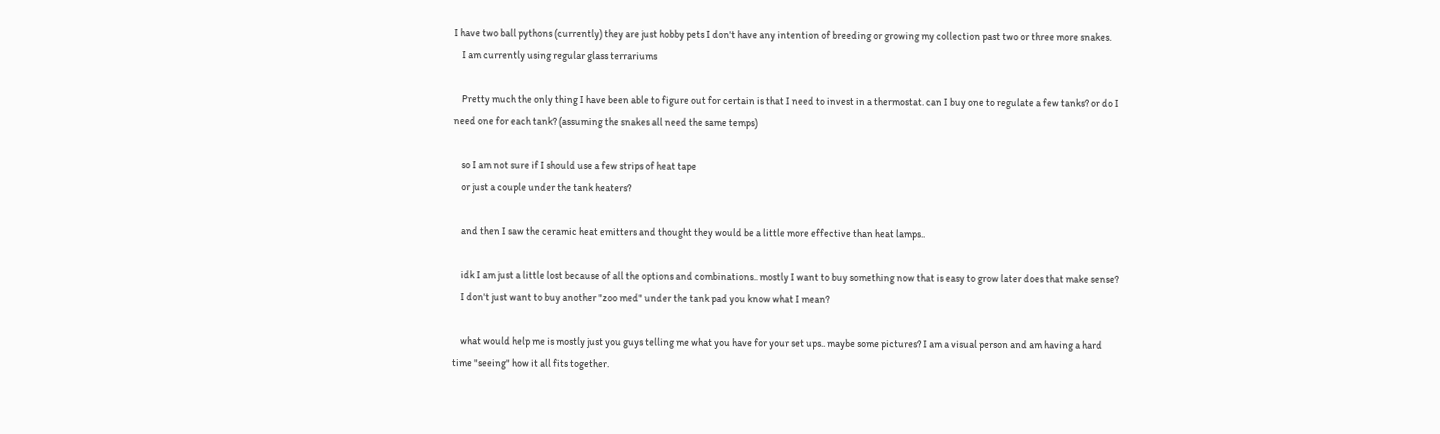I have two ball pythons (currently) they are just hobby pets I don't have any intention of breeding or growing my collection past two or three more snakes.
    I am currently using regular glass terrariums

    Pretty much the only thing I have been able to figure out for certain is that I need to invest in a thermostat. can I buy one to regulate a few tanks? or do I need one for each tank? (assuming the snakes all need the same temps)

    so I am not sure if I should use a few strips of heat tape
    or just a couple under the tank heaters?

    and then I saw the ceramic heat emitters and thought they would be a little more effective than heat lamps..

    idk I am just a little lost because of all the options and combinations.. mostly I want to buy something now that is easy to grow later does that make sense?
    I don't just want to buy another "zoo med" under the tank pad you know what I mean?

    what would help me is mostly just you guys telling me what you have for your set ups.. maybe some pictures? I am a visual person and am having a hard time "seeing" how it all fits together.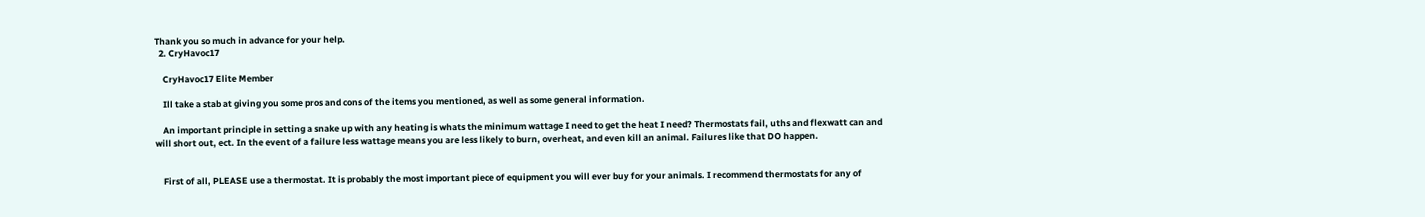Thank you so much in advance for your help.
  2. CryHavoc17

    CryHavoc17 Elite Member

    Ill take a stab at giving you some pros and cons of the items you mentioned, as well as some general information.

    An important principle in setting a snake up with any heating is whats the minimum wattage I need to get the heat I need? Thermostats fail, uths and flexwatt can and will short out, ect. In the event of a failure less wattage means you are less likely to burn, overheat, and even kill an animal. Failures like that DO happen.


    First of all, PLEASE use a thermostat. It is probably the most important piece of equipment you will ever buy for your animals. I recommend thermostats for any of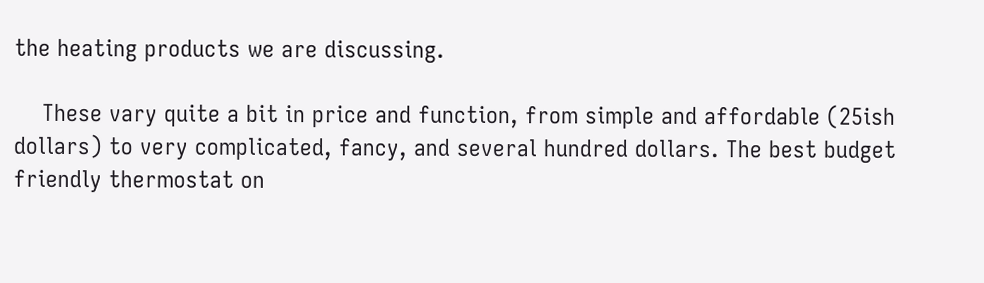the heating products we are discussing.

    These vary quite a bit in price and function, from simple and affordable (25ish dollars) to very complicated, fancy, and several hundred dollars. The best budget friendly thermostat on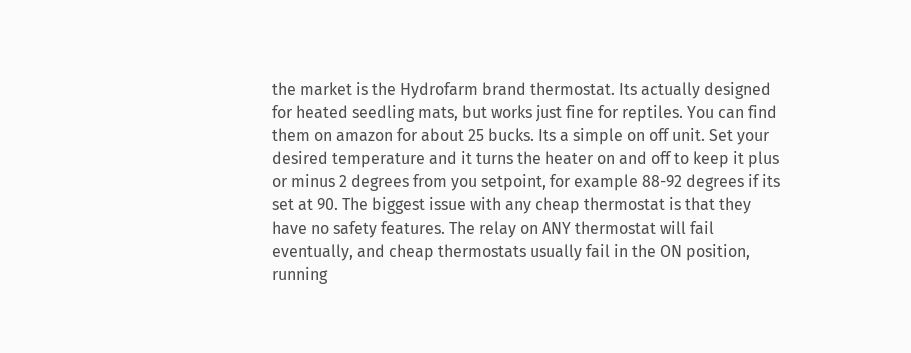the market is the Hydrofarm brand thermostat. Its actually designed for heated seedling mats, but works just fine for reptiles. You can find them on amazon for about 25 bucks. Its a simple on off unit. Set your desired temperature and it turns the heater on and off to keep it plus or minus 2 degrees from you setpoint, for example 88-92 degrees if its set at 90. The biggest issue with any cheap thermostat is that they have no safety features. The relay on ANY thermostat will fail eventually, and cheap thermostats usually fail in the ON position, running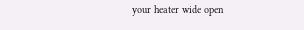your heater wide open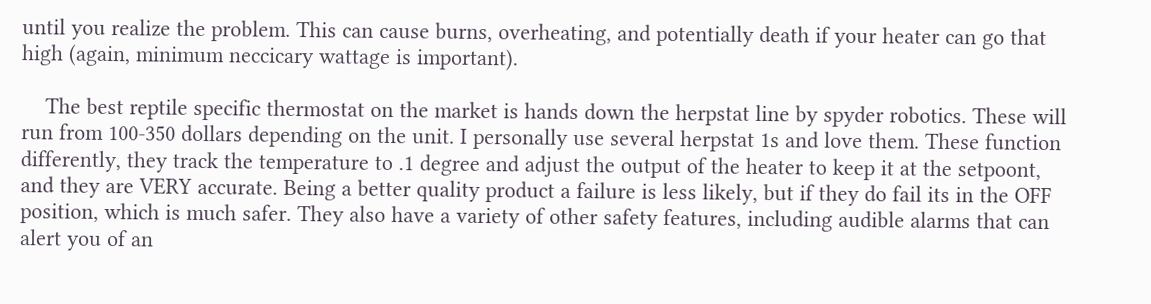until you realize the problem. This can cause burns, overheating, and potentially death if your heater can go that high (again, minimum neccicary wattage is important).

    The best reptile specific thermostat on the market is hands down the herpstat line by spyder robotics. These will run from 100-350 dollars depending on the unit. I personally use several herpstat 1s and love them. These function differently, they track the temperature to .1 degree and adjust the output of the heater to keep it at the setpoont, and they are VERY accurate. Being a better quality product a failure is less likely, but if they do fail its in the OFF position, which is much safer. They also have a variety of other safety features, including audible alarms that can alert you of an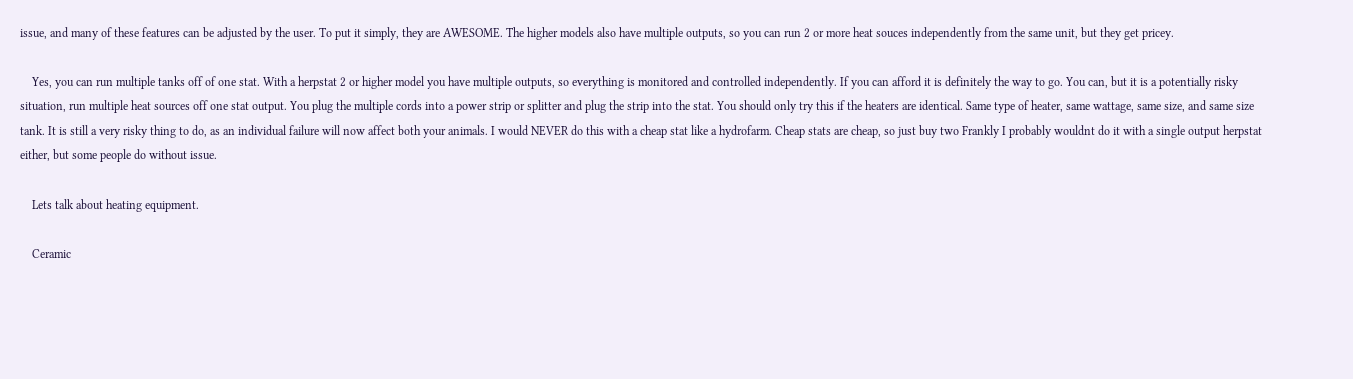issue, and many of these features can be adjusted by the user. To put it simply, they are AWESOME. The higher models also have multiple outputs, so you can run 2 or more heat souces independently from the same unit, but they get pricey.

    Yes, you can run multiple tanks off of one stat. With a herpstat 2 or higher model you have multiple outputs, so everything is monitored and controlled independently. If you can afford it is definitely the way to go. You can, but it is a potentially risky situation, run multiple heat sources off one stat output. You plug the multiple cords into a power strip or splitter and plug the strip into the stat. You should only try this if the heaters are identical. Same type of heater, same wattage, same size, and same size tank. It is still a very risky thing to do, as an individual failure will now affect both your animals. I would NEVER do this with a cheap stat like a hydrofarm. Cheap stats are cheap, so just buy two Frankly I probably wouldnt do it with a single output herpstat either, but some people do without issue.

    Lets talk about heating equipment.

    Ceramic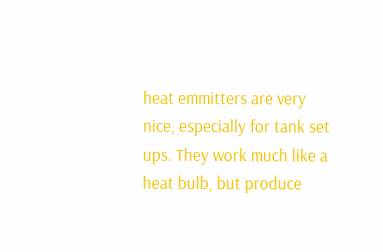heat emmitters are very nice, especially for tank set ups. They work much like a heat bulb, but produce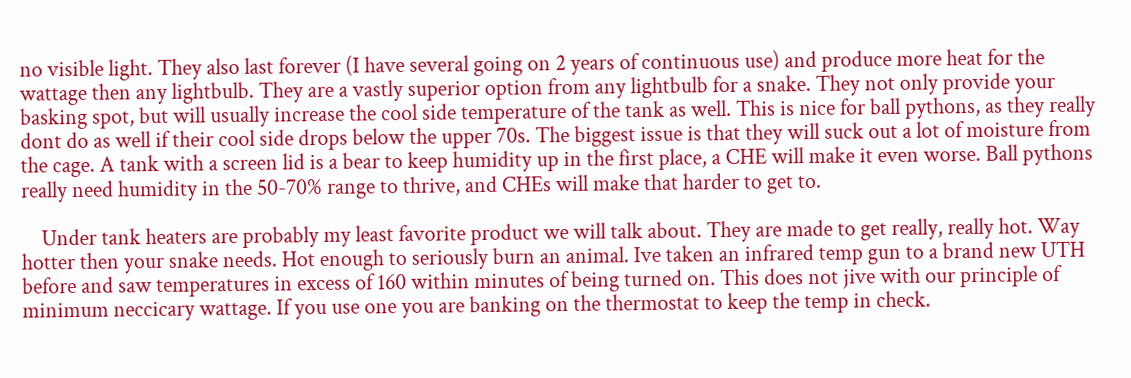no visible light. They also last forever (I have several going on 2 years of continuous use) and produce more heat for the wattage then any lightbulb. They are a vastly superior option from any lightbulb for a snake. They not only provide your basking spot, but will usually increase the cool side temperature of the tank as well. This is nice for ball pythons, as they really dont do as well if their cool side drops below the upper 70s. The biggest issue is that they will suck out a lot of moisture from the cage. A tank with a screen lid is a bear to keep humidity up in the first place, a CHE will make it even worse. Ball pythons really need humidity in the 50-70% range to thrive, and CHEs will make that harder to get to.

    Under tank heaters are probably my least favorite product we will talk about. They are made to get really, really hot. Way hotter then your snake needs. Hot enough to seriously burn an animal. Ive taken an infrared temp gun to a brand new UTH before and saw temperatures in excess of 160 within minutes of being turned on. This does not jive with our principle of minimum neccicary wattage. If you use one you are banking on the thermostat to keep the temp in check.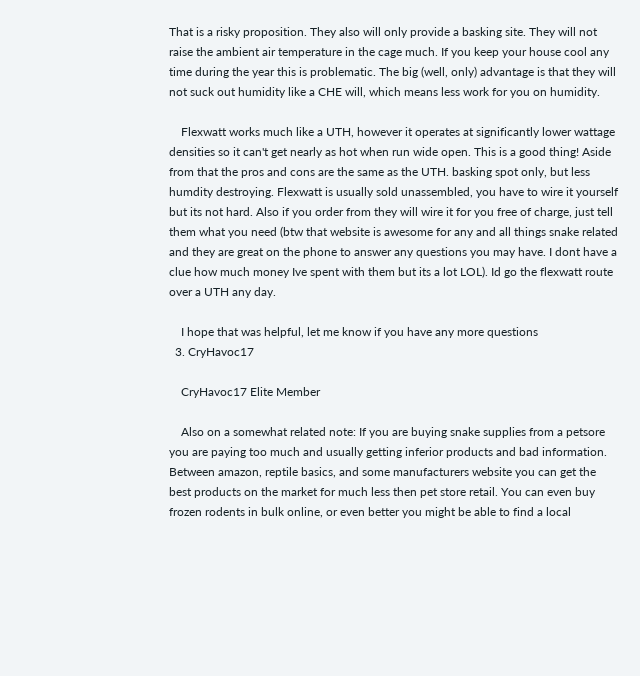That is a risky proposition. They also will only provide a basking site. They will not raise the ambient air temperature in the cage much. If you keep your house cool any time during the year this is problematic. The big (well, only) advantage is that they will not suck out humidity like a CHE will, which means less work for you on humidity.

    Flexwatt works much like a UTH, however it operates at significantly lower wattage densities so it can't get nearly as hot when run wide open. This is a good thing! Aside from that the pros and cons are the same as the UTH. basking spot only, but less humdity destroying. Flexwatt is usually sold unassembled, you have to wire it yourself but its not hard. Also if you order from they will wire it for you free of charge, just tell them what you need (btw that website is awesome for any and all things snake related and they are great on the phone to answer any questions you may have. I dont have a clue how much money Ive spent with them but its a lot LOL). Id go the flexwatt route over a UTH any day.

    I hope that was helpful, let me know if you have any more questions
  3. CryHavoc17

    CryHavoc17 Elite Member

    Also on a somewhat related note: If you are buying snake supplies from a petsore you are paying too much and usually getting inferior products and bad information. Between amazon, reptile basics, and some manufacturers website you can get the best products on the market for much less then pet store retail. You can even buy frozen rodents in bulk online, or even better you might be able to find a local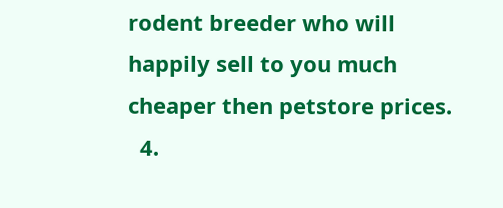rodent breeder who will happily sell to you much cheaper then petstore prices.
  4.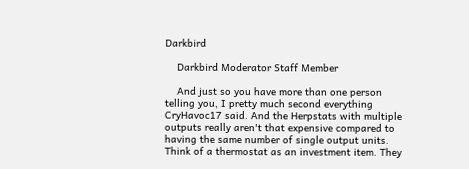Darkbird

    Darkbird Moderator Staff Member

    And just so you have more than one person telling you, I pretty much second everything CryHavoc17 said. And the Herpstats with multiple outputs really aren't that expensive compared to having the same number of single output units. Think of a thermostat as an investment item. They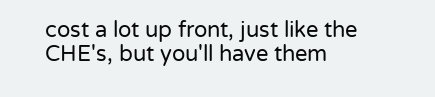cost a lot up front, just like the CHE's, but you'll have them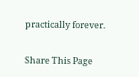practically forever.

Share This Page